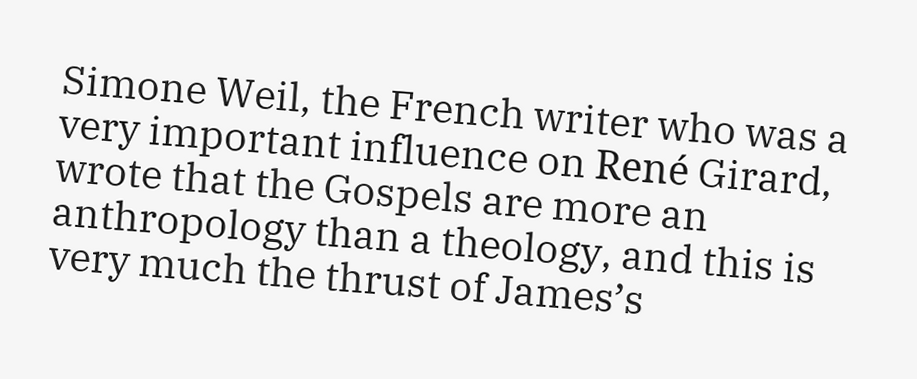Simone Weil, the French writer who was a very important influence on René Girard, wrote that the Gospels are more an anthropology than a theology, and this is very much the thrust of James’s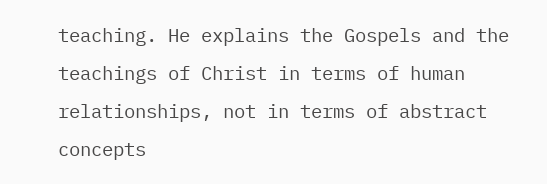teaching. He explains the Gospels and the teachings of Christ in terms of human relationships, not in terms of abstract concepts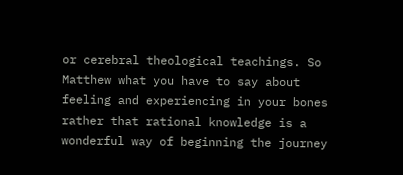or cerebral theological teachings. So Matthew what you have to say about feeling and experiencing in your bones rather that rational knowledge is a wonderful way of beginning the journey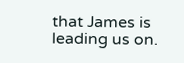that James is leading us on.